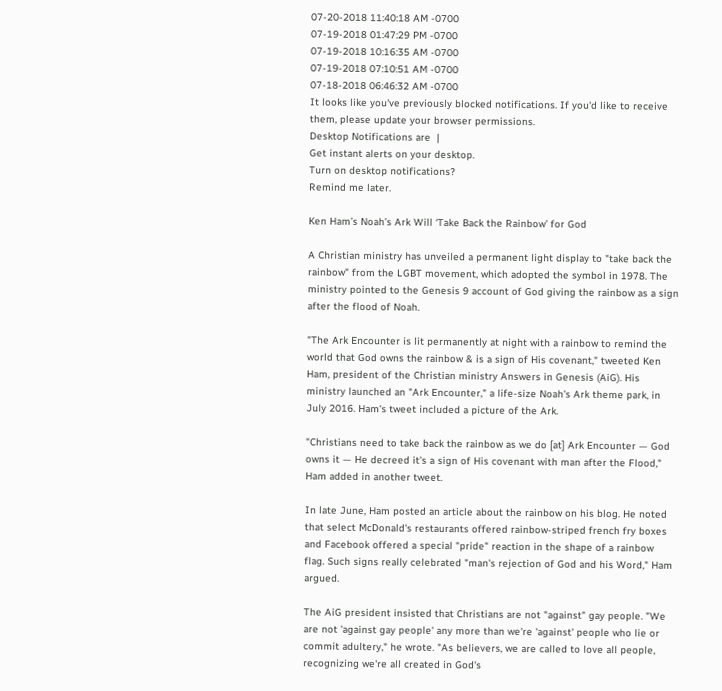07-20-2018 11:40:18 AM -0700
07-19-2018 01:47:29 PM -0700
07-19-2018 10:16:35 AM -0700
07-19-2018 07:10:51 AM -0700
07-18-2018 06:46:32 AM -0700
It looks like you've previously blocked notifications. If you'd like to receive them, please update your browser permissions.
Desktop Notifications are  |
Get instant alerts on your desktop.
Turn on desktop notifications?
Remind me later.

Ken Ham’s Noah’s Ark Will ‘Take Back the Rainbow’ for God

A Christian ministry has unveiled a permanent light display to "take back the rainbow" from the LGBT movement, which adopted the symbol in 1978. The ministry pointed to the Genesis 9 account of God giving the rainbow as a sign after the flood of Noah.

"The Ark Encounter is lit permanently at night with a rainbow to remind the world that God owns the rainbow & is a sign of His covenant," tweeted Ken Ham, president of the Christian ministry Answers in Genesis (AiG). His ministry launched an "Ark Encounter," a life-size Noah's Ark theme park, in July 2016. Ham's tweet included a picture of the Ark.

"Christians need to take back the rainbow as we do [at] Ark Encounter — God owns it — He decreed it's a sign of His covenant with man after the Flood," Ham added in another tweet.

In late June, Ham posted an article about the rainbow on his blog. He noted that select McDonald's restaurants offered rainbow-striped french fry boxes and Facebook offered a special "pride" reaction in the shape of a rainbow flag. Such signs really celebrated "man's rejection of God and his Word," Ham argued.

The AiG president insisted that Christians are not "against" gay people. "We are not 'against gay people' any more than we're 'against' people who lie or commit adultery," he wrote. "As believers, we are called to love all people, recognizing we're all created in God's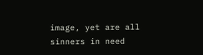image, yet are all sinners in need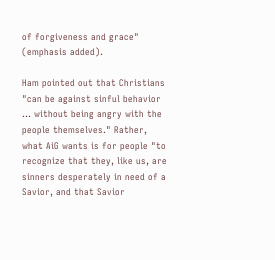of forgiveness and grace" (emphasis added).

Ham pointed out that Christians "can be against sinful behavior ... without being angry with the people themselves." Rather, what AiG wants is for people "to recognize that they, like us, are sinners desperately in need of a Savior, and that Savior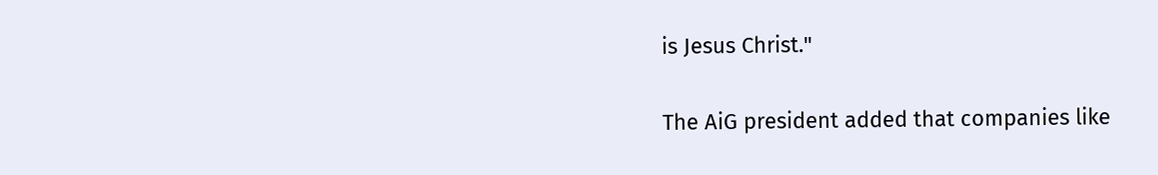is Jesus Christ."

The AiG president added that companies like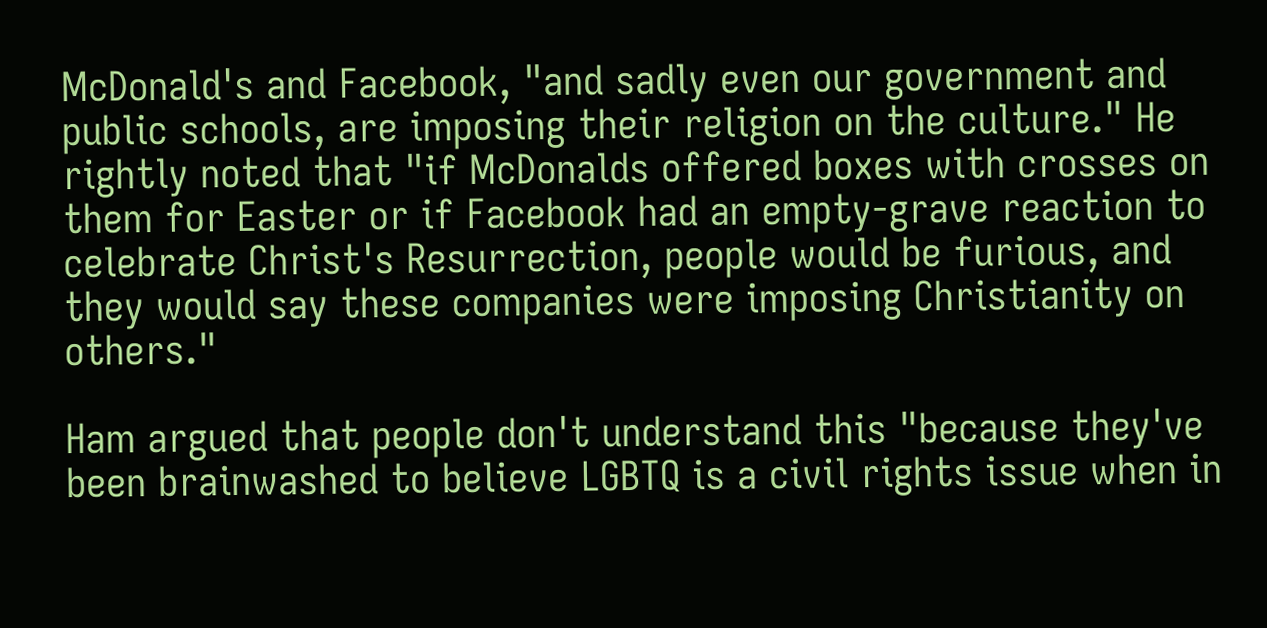McDonald's and Facebook, "and sadly even our government and public schools, are imposing their religion on the culture." He rightly noted that "if McDonalds offered boxes with crosses on them for Easter or if Facebook had an empty-grave reaction to celebrate Christ's Resurrection, people would be furious, and they would say these companies were imposing Christianity on others."

Ham argued that people don't understand this "because they've been brainwashed to believe LGBTQ is a civil rights issue when in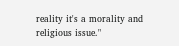reality it's a morality and religious issue."